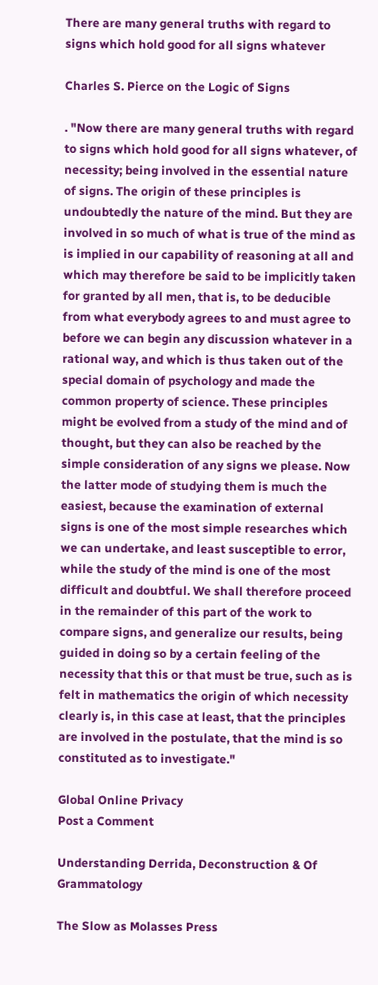There are many general truths with regard to signs which hold good for all signs whatever

Charles S. Pierce on the Logic of Signs

. "Now there are many general truths with regard to signs which hold good for all signs whatever, of necessity; being involved in the essential nature of signs. The origin of these principles is undoubtedly the nature of the mind. But they are involved in so much of what is true of the mind as is implied in our capability of reasoning at all and which may therefore be said to be implicitly taken for granted by all men, that is, to be deducible from what everybody agrees to and must agree to before we can begin any discussion whatever in a rational way, and which is thus taken out of the special domain of psychology and made the common property of science. These principles might be evolved from a study of the mind and of thought, but they can also be reached by the simple consideration of any signs we please. Now the latter mode of studying them is much the easiest, because the examination of external signs is one of the most simple researches which we can undertake, and least susceptible to error, while the study of the mind is one of the most difficult and doubtful. We shall therefore proceed in the remainder of this part of the work to compare signs, and generalize our results, being guided in doing so by a certain feeling of the necessity that this or that must be true, such as is felt in mathematics the origin of which necessity clearly is, in this case at least, that the principles are involved in the postulate, that the mind is so constituted as to investigate."

Global Online Privacy
Post a Comment

Understanding Derrida, Deconstruction & Of Grammatology

The Slow as Molasses Press